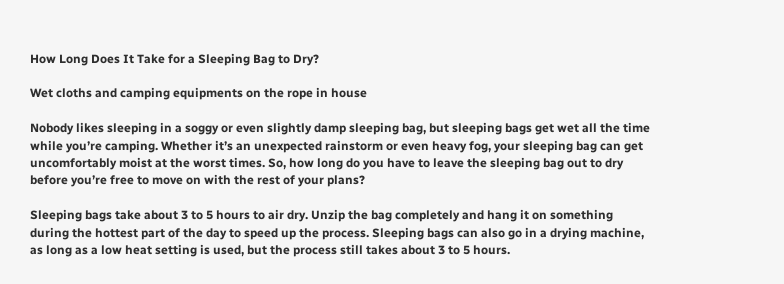How Long Does It Take for a Sleeping Bag to Dry?

Wet cloths and camping equipments on the rope in house

Nobody likes sleeping in a soggy or even slightly damp sleeping bag, but sleeping bags get wet all the time while you’re camping. Whether it’s an unexpected rainstorm or even heavy fog, your sleeping bag can get uncomfortably moist at the worst times. So, how long do you have to leave the sleeping bag out to dry before you’re free to move on with the rest of your plans?

Sleeping bags take about 3 to 5 hours to air dry. Unzip the bag completely and hang it on something during the hottest part of the day to speed up the process. Sleeping bags can also go in a drying machine, as long as a low heat setting is used, but the process still takes about 3 to 5 hours.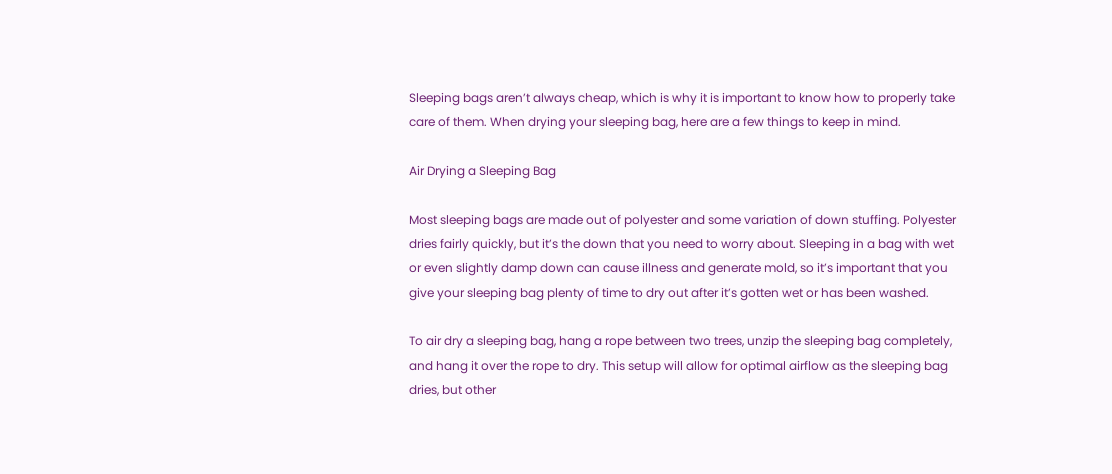Sleeping bags aren’t always cheap, which is why it is important to know how to properly take care of them. When drying your sleeping bag, here are a few things to keep in mind.

Air Drying a Sleeping Bag

Most sleeping bags are made out of polyester and some variation of down stuffing. Polyester dries fairly quickly, but it’s the down that you need to worry about. Sleeping in a bag with wet or even slightly damp down can cause illness and generate mold, so it’s important that you give your sleeping bag plenty of time to dry out after it’s gotten wet or has been washed.

To air dry a sleeping bag, hang a rope between two trees, unzip the sleeping bag completely, and hang it over the rope to dry. This setup will allow for optimal airflow as the sleeping bag dries, but other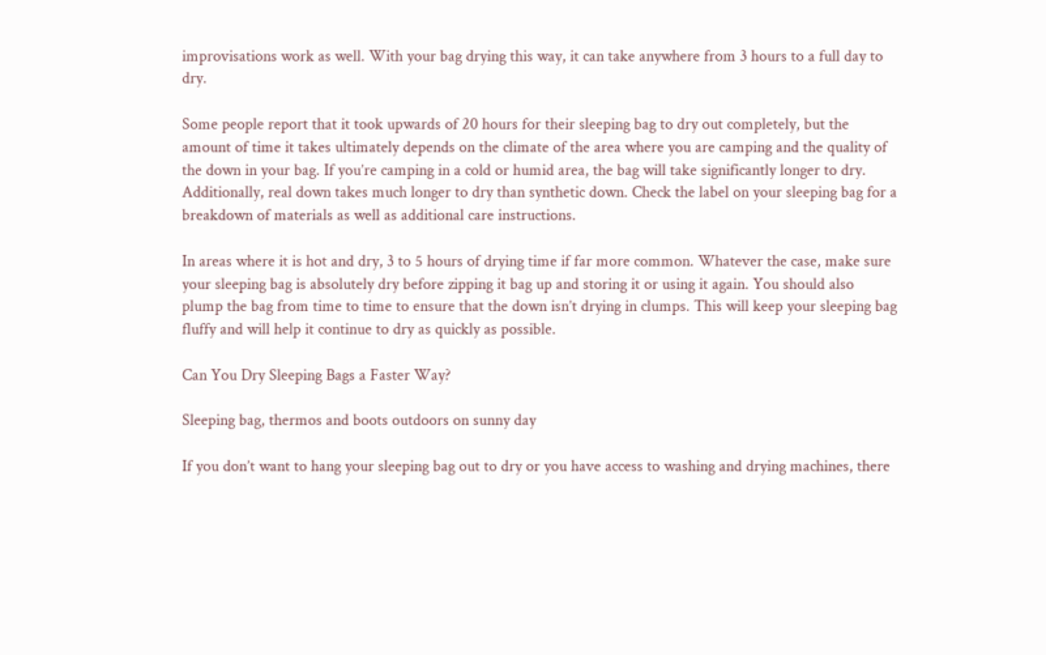improvisations work as well. With your bag drying this way, it can take anywhere from 3 hours to a full day to dry.

Some people report that it took upwards of 20 hours for their sleeping bag to dry out completely, but the amount of time it takes ultimately depends on the climate of the area where you are camping and the quality of the down in your bag. If you’re camping in a cold or humid area, the bag will take significantly longer to dry. Additionally, real down takes much longer to dry than synthetic down. Check the label on your sleeping bag for a breakdown of materials as well as additional care instructions.

In areas where it is hot and dry, 3 to 5 hours of drying time if far more common. Whatever the case, make sure your sleeping bag is absolutely dry before zipping it bag up and storing it or using it again. You should also plump the bag from time to time to ensure that the down isn’t drying in clumps. This will keep your sleeping bag fluffy and will help it continue to dry as quickly as possible.

Can You Dry Sleeping Bags a Faster Way?

Sleeping bag, thermos and boots outdoors on sunny day

If you don’t want to hang your sleeping bag out to dry or you have access to washing and drying machines, there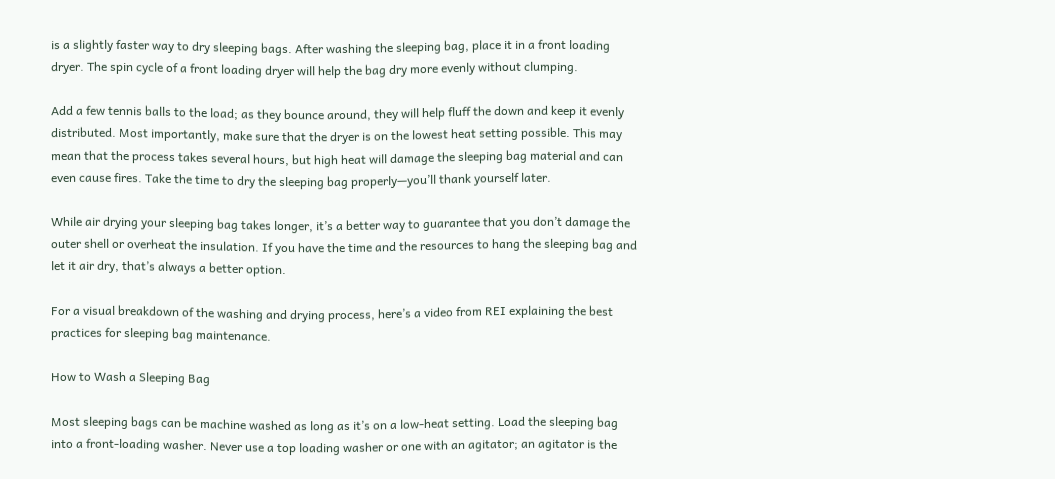is a slightly faster way to dry sleeping bags. After washing the sleeping bag, place it in a front loading dryer. The spin cycle of a front loading dryer will help the bag dry more evenly without clumping.

Add a few tennis balls to the load; as they bounce around, they will help fluff the down and keep it evenly distributed. Most importantly, make sure that the dryer is on the lowest heat setting possible. This may mean that the process takes several hours, but high heat will damage the sleeping bag material and can even cause fires. Take the time to dry the sleeping bag properly—you’ll thank yourself later.

While air drying your sleeping bag takes longer, it’s a better way to guarantee that you don’t damage the outer shell or overheat the insulation. If you have the time and the resources to hang the sleeping bag and let it air dry, that’s always a better option.

For a visual breakdown of the washing and drying process, here’s a video from REI explaining the best practices for sleeping bag maintenance.

How to Wash a Sleeping Bag

Most sleeping bags can be machine washed as long as it’s on a low-heat setting. Load the sleeping bag into a front-loading washer. Never use a top loading washer or one with an agitator; an agitator is the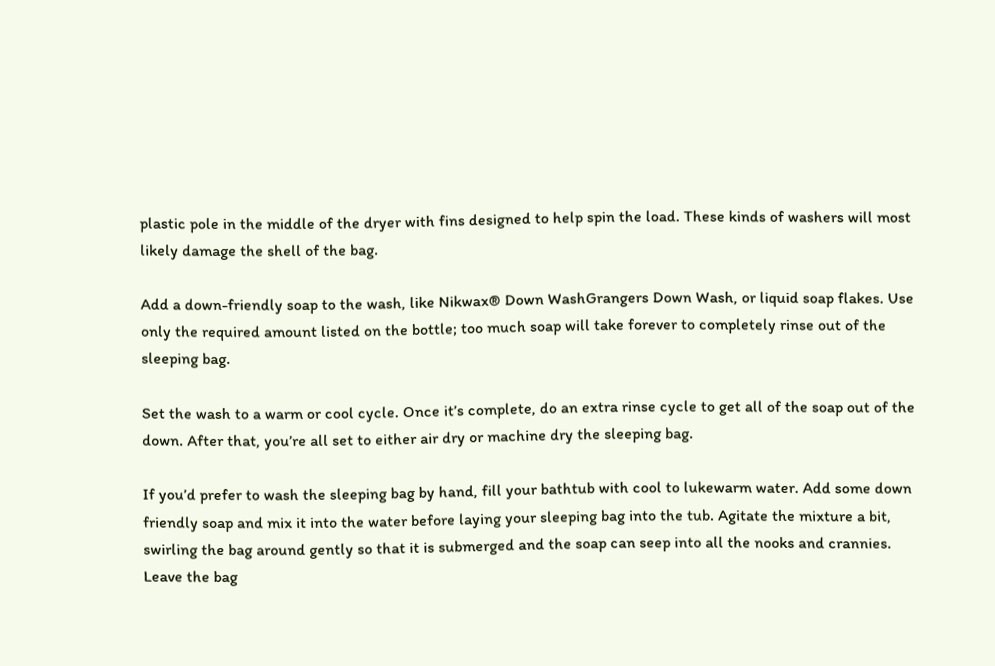plastic pole in the middle of the dryer with fins designed to help spin the load. These kinds of washers will most likely damage the shell of the bag.

Add a down-friendly soap to the wash, like Nikwax® Down WashGrangers Down Wash, or liquid soap flakes. Use only the required amount listed on the bottle; too much soap will take forever to completely rinse out of the sleeping bag.

Set the wash to a warm or cool cycle. Once it’s complete, do an extra rinse cycle to get all of the soap out of the down. After that, you’re all set to either air dry or machine dry the sleeping bag.

If you’d prefer to wash the sleeping bag by hand, fill your bathtub with cool to lukewarm water. Add some down friendly soap and mix it into the water before laying your sleeping bag into the tub. Agitate the mixture a bit, swirling the bag around gently so that it is submerged and the soap can seep into all the nooks and crannies. Leave the bag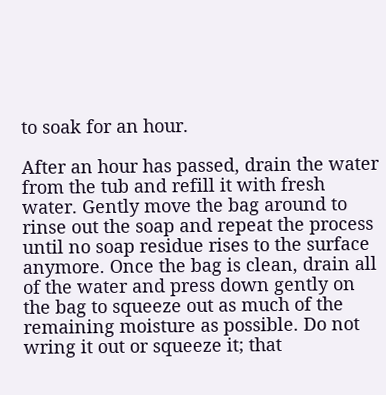to soak for an hour.

After an hour has passed, drain the water from the tub and refill it with fresh water. Gently move the bag around to rinse out the soap and repeat the process until no soap residue rises to the surface anymore. Once the bag is clean, drain all of the water and press down gently on the bag to squeeze out as much of the remaining moisture as possible. Do not wring it out or squeeze it; that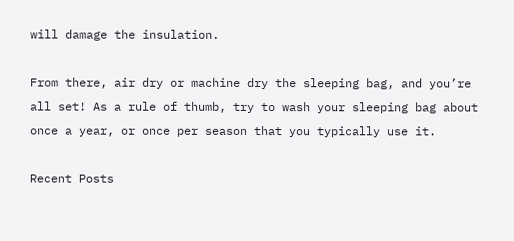will damage the insulation.

From there, air dry or machine dry the sleeping bag, and you’re all set! As a rule of thumb, try to wash your sleeping bag about once a year, or once per season that you typically use it.

Recent Posts